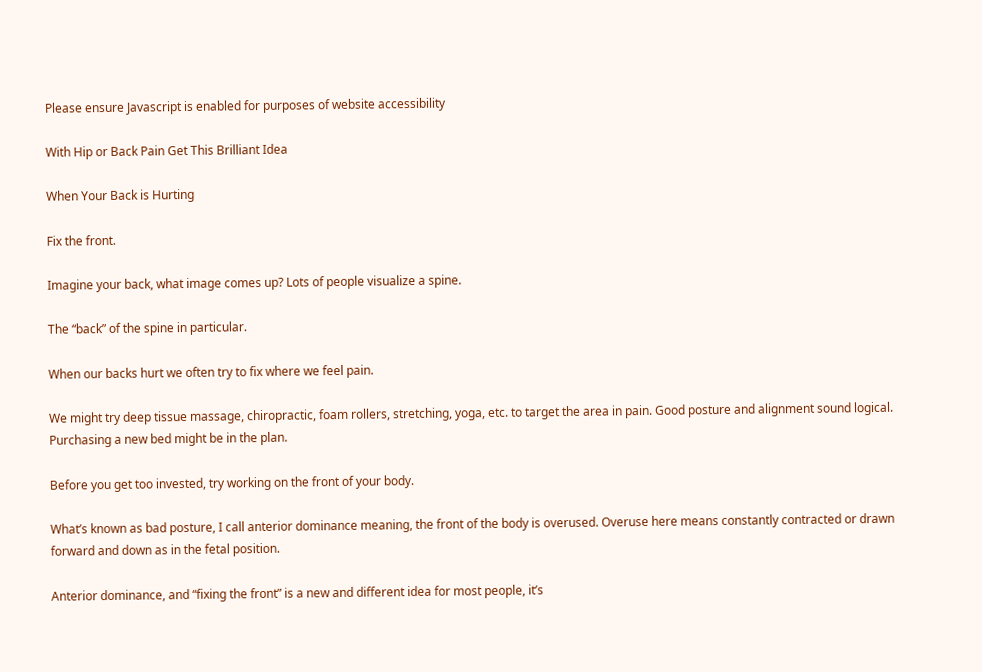Please ensure Javascript is enabled for purposes of website accessibility

With Hip or Back Pain Get This Brilliant Idea

When Your Back is Hurting

Fix the front.

Imagine your back, what image comes up? Lots of people visualize a spine.

The “back” of the spine in particular.

When our backs hurt we often try to fix where we feel pain.

We might try deep tissue massage, chiropractic, foam rollers, stretching, yoga, etc. to target the area in pain. Good posture and alignment sound logical. Purchasing a new bed might be in the plan.

Before you get too invested, try working on the front of your body.

What’s known as bad posture, I call anterior dominance meaning, the front of the body is overused. Overuse here means constantly contracted or drawn forward and down as in the fetal position.

Anterior dominance, and “fixing the front” is a new and different idea for most people, it’s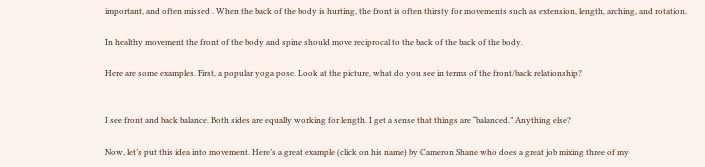important, and often missed . When the back of the body is hurting, the front is often thirsty for movements such as extension, length, arching, and rotation.

In healthy movement the front of the body and spine should move reciprocal to the back of the back of the body.

Here are some examples. First, a popular yoga pose. Look at the picture, what do you see in terms of the front/back relationship?


I see front and back balance. Both sides are equally working for length. I get a sense that things are “balanced.” Anything else?

Now, let’s put this idea into movement. Here’s a great example (click on his name) by Cameron Shane who does a great job mixing three of my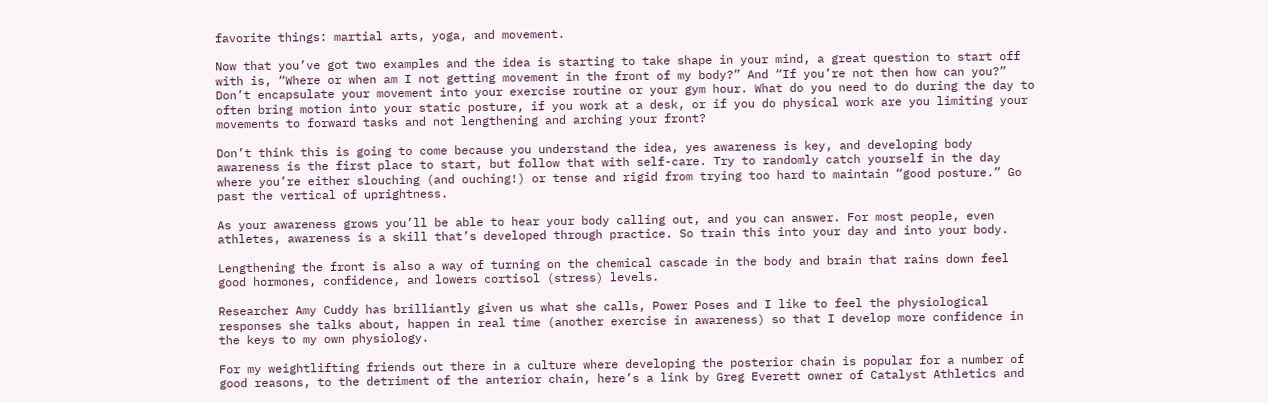favorite things: martial arts, yoga, and movement.

Now that you’ve got two examples and the idea is starting to take shape in your mind, a great question to start off with is, “Where or when am I not getting movement in the front of my body?” And “If you’re not then how can you?” Don’t encapsulate your movement into your exercise routine or your gym hour. What do you need to do during the day to often bring motion into your static posture, if you work at a desk, or if you do physical work are you limiting your movements to forward tasks and not lengthening and arching your front?

Don’t think this is going to come because you understand the idea, yes awareness is key, and developing body awareness is the first place to start, but follow that with self-care. Try to randomly catch yourself in the day where you’re either slouching (and ouching!) or tense and rigid from trying too hard to maintain “good posture.” Go past the vertical of uprightness.

As your awareness grows you’ll be able to hear your body calling out, and you can answer. For most people, even athletes, awareness is a skill that’s developed through practice. So train this into your day and into your body.

Lengthening the front is also a way of turning on the chemical cascade in the body and brain that rains down feel good hormones, confidence, and lowers cortisol (stress) levels.

Researcher Amy Cuddy has brilliantly given us what she calls, Power Poses and I like to feel the physiological responses she talks about, happen in real time (another exercise in awareness) so that I develop more confidence in the keys to my own physiology.

For my weightlifting friends out there in a culture where developing the posterior chain is popular for a number of good reasons, to the detriment of the anterior chain, here’s a link by Greg Everett owner of Catalyst Athletics and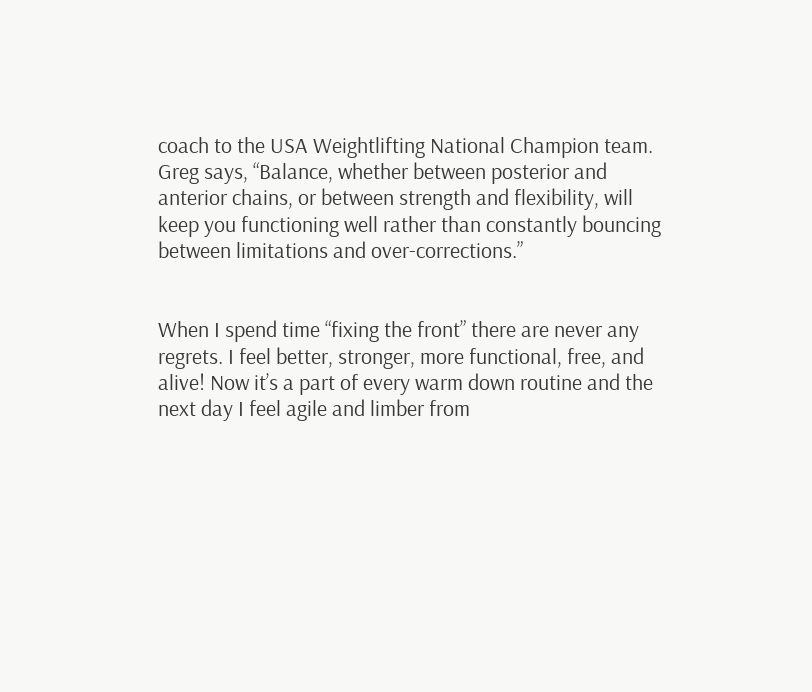coach to the USA Weightlifting National Champion team. Greg says, “Balance, whether between posterior and anterior chains, or between strength and flexibility, will keep you functioning well rather than constantly bouncing between limitations and over-corrections.”


When I spend time “fixing the front” there are never any regrets. I feel better, stronger, more functional, free, and alive! Now it’s a part of every warm down routine and the next day I feel agile and limber from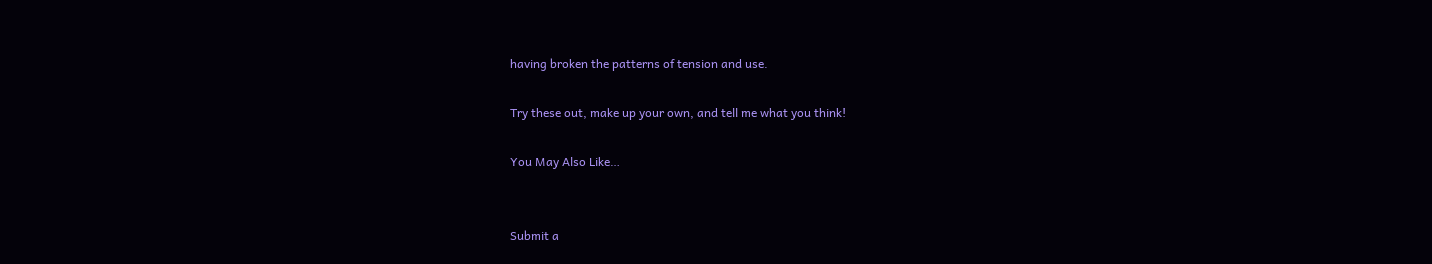having broken the patterns of tension and use.

Try these out, make up your own, and tell me what you think!

You May Also Like…


Submit a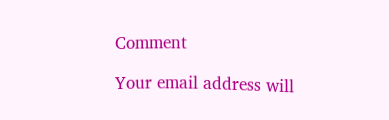Comment

Your email address will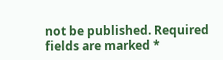not be published. Required fields are marked *